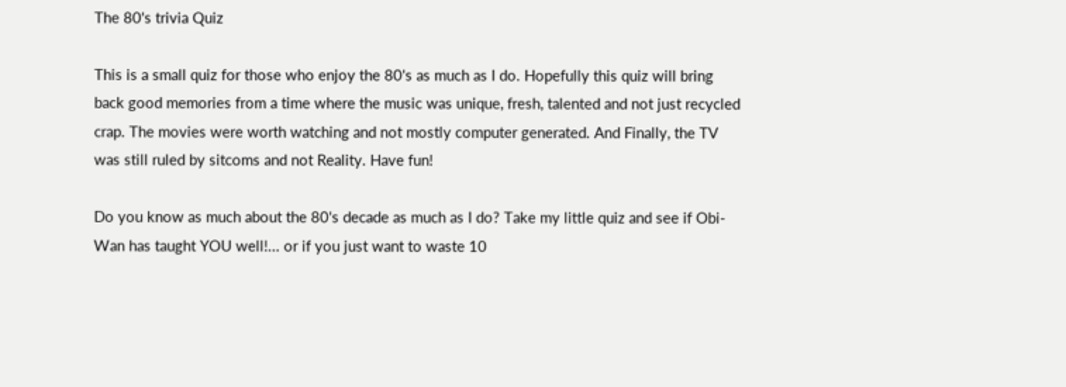The 80's trivia Quiz

This is a small quiz for those who enjoy the 80's as much as I do. Hopefully this quiz will bring back good memories from a time where the music was unique, fresh, talented and not just recycled crap. The movies were worth watching and not mostly computer generated. And Finally, the TV was still ruled by sitcoms and not Reality. Have fun!

Do you know as much about the 80's decade as much as I do? Take my little quiz and see if Obi-Wan has taught YOU well!... or if you just want to waste 10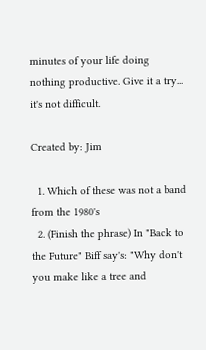minutes of your life doing nothing productive. Give it a try... it's not difficult.

Created by: Jim

  1. Which of these was not a band from the 1980's
  2. (Finish the phrase) In "Back to the Future" Biff say's: "Why don't you make like a tree and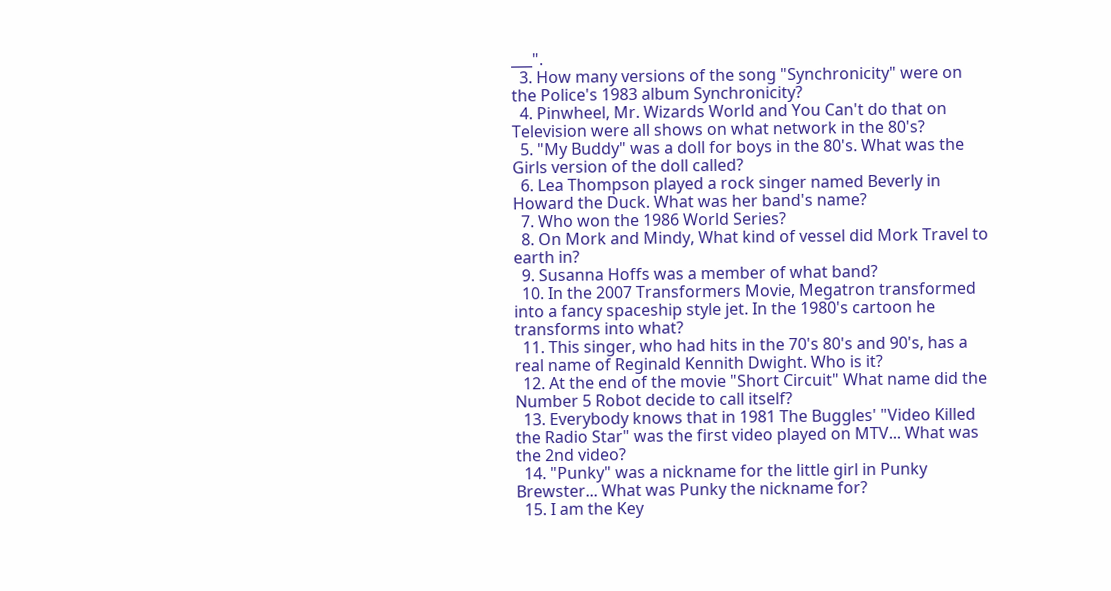___".
  3. How many versions of the song "Synchronicity" were on the Police's 1983 album Synchronicity?
  4. Pinwheel, Mr. Wizards World and You Can't do that on Television were all shows on what network in the 80's?
  5. "My Buddy" was a doll for boys in the 80's. What was the Girls version of the doll called?
  6. Lea Thompson played a rock singer named Beverly in Howard the Duck. What was her band's name?
  7. Who won the 1986 World Series?
  8. On Mork and Mindy, What kind of vessel did Mork Travel to earth in?
  9. Susanna Hoffs was a member of what band?
  10. In the 2007 Transformers Movie, Megatron transformed into a fancy spaceship style jet. In the 1980's cartoon he transforms into what?
  11. This singer, who had hits in the 70's 80's and 90's, has a real name of Reginald Kennith Dwight. Who is it?
  12. At the end of the movie "Short Circuit" What name did the Number 5 Robot decide to call itself?
  13. Everybody knows that in 1981 The Buggles' "Video Killed the Radio Star" was the first video played on MTV... What was the 2nd video?
  14. "Punky" was a nickname for the little girl in Punky Brewster... What was Punky the nickname for?
  15. I am the Key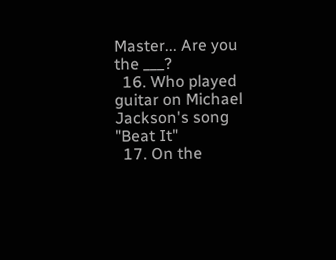Master... Are you the ___?
  16. Who played guitar on Michael Jackson's song "Beat It"
  17. On the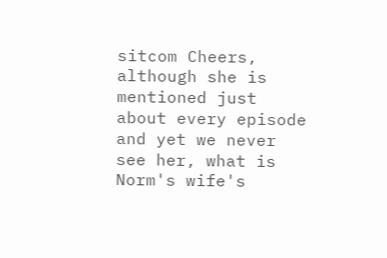sitcom Cheers, although she is mentioned just about every episode and yet we never see her, what is Norm's wife's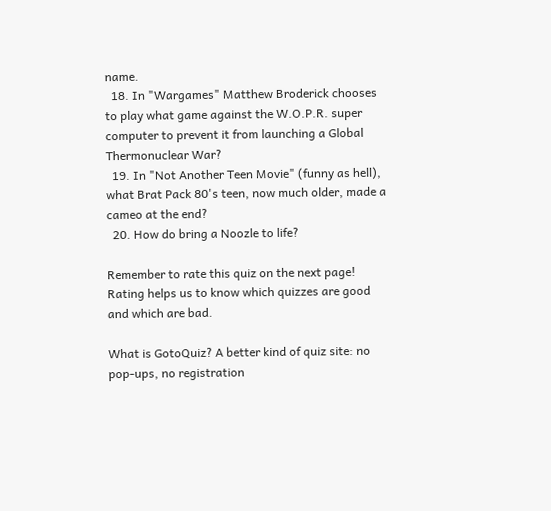name.
  18. In "Wargames" Matthew Broderick chooses to play what game against the W.O.P.R. super computer to prevent it from launching a Global Thermonuclear War?
  19. In "Not Another Teen Movie" (funny as hell), what Brat Pack 80's teen, now much older, made a cameo at the end?
  20. How do bring a Noozle to life?

Remember to rate this quiz on the next page!
Rating helps us to know which quizzes are good and which are bad.

What is GotoQuiz? A better kind of quiz site: no pop-ups, no registration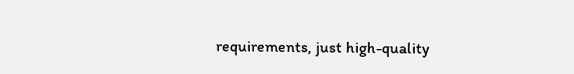requirements, just high-quality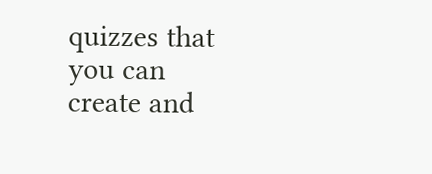quizzes that you can create and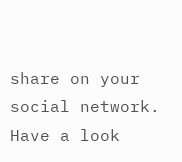share on your social network. Have a look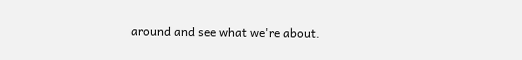around and see what we're about.